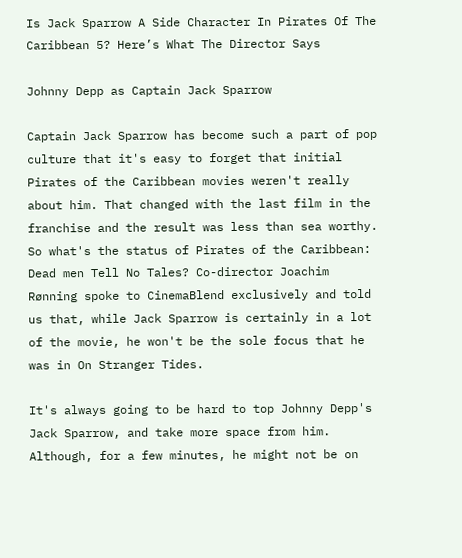Is Jack Sparrow A Side Character In Pirates Of The Caribbean 5? Here’s What The Director Says

Johnny Depp as Captain Jack Sparrow

Captain Jack Sparrow has become such a part of pop culture that it's easy to forget that initial Pirates of the Caribbean movies weren't really about him. That changed with the last film in the franchise and the result was less than sea worthy. So what's the status of Pirates of the Caribbean: Dead men Tell No Tales? Co-director Joachim Rønning spoke to CinemaBlend exclusively and told us that, while Jack Sparrow is certainly in a lot of the movie, he won't be the sole focus that he was in On Stranger Tides.

It's always going to be hard to top Johnny Depp's Jack Sparrow, and take more space from him. Although, for a few minutes, he might not be on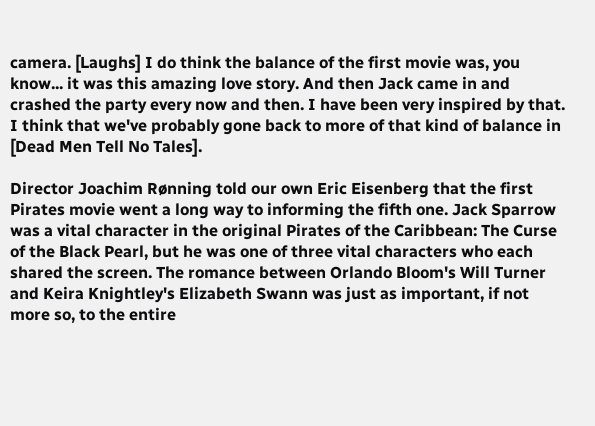camera. [Laughs] I do think the balance of the first movie was, you know... it was this amazing love story. And then Jack came in and crashed the party every now and then. I have been very inspired by that. I think that we've probably gone back to more of that kind of balance in [Dead Men Tell No Tales].

Director Joachim Rønning told our own Eric Eisenberg that the first Pirates movie went a long way to informing the fifth one. Jack Sparrow was a vital character in the original Pirates of the Caribbean: The Curse of the Black Pearl, but he was one of three vital characters who each shared the screen. The romance between Orlando Bloom's Will Turner and Keira Knightley's Elizabeth Swann was just as important, if not more so, to the entire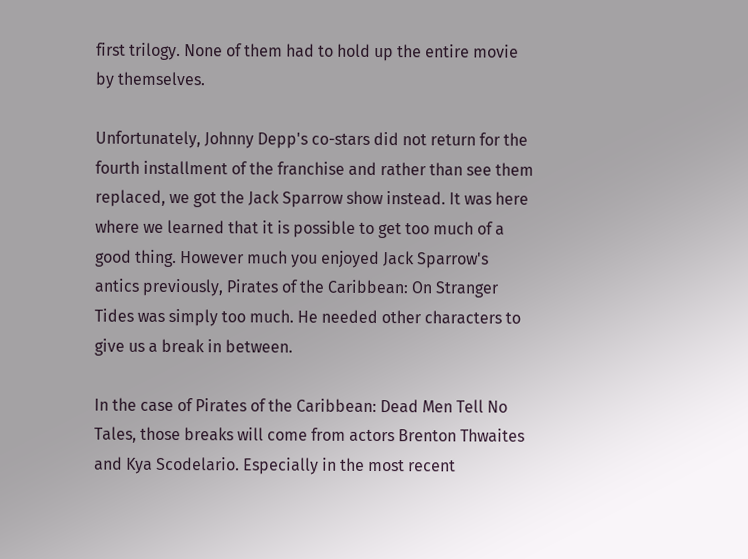first trilogy. None of them had to hold up the entire movie by themselves.

Unfortunately, Johnny Depp's co-stars did not return for the fourth installment of the franchise and rather than see them replaced, we got the Jack Sparrow show instead. It was here where we learned that it is possible to get too much of a good thing. However much you enjoyed Jack Sparrow's antics previously, Pirates of the Caribbean: On Stranger Tides was simply too much. He needed other characters to give us a break in between.

In the case of Pirates of the Caribbean: Dead Men Tell No Tales, those breaks will come from actors Brenton Thwaites and Kya Scodelario. Especially in the most recent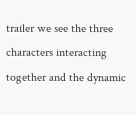trailer we see the three characters interacting together and the dynamic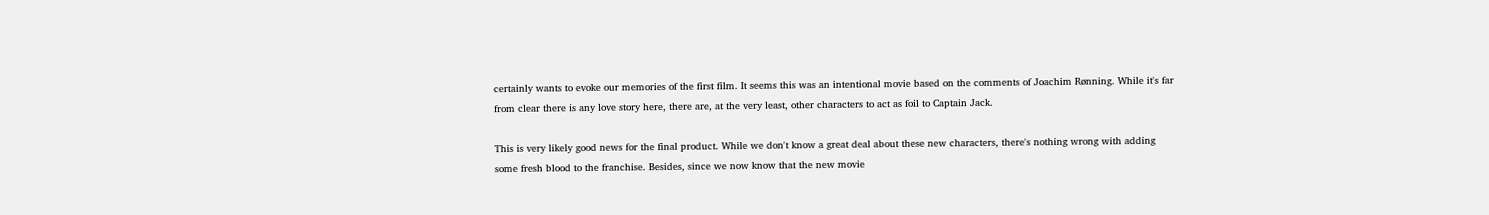certainly wants to evoke our memories of the first film. It seems this was an intentional movie based on the comments of Joachim Rønning. While it's far from clear there is any love story here, there are, at the very least, other characters to act as foil to Captain Jack.

This is very likely good news for the final product. While we don't know a great deal about these new characters, there's nothing wrong with adding some fresh blood to the franchise. Besides, since we now know that the new movie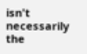isn't necessarily the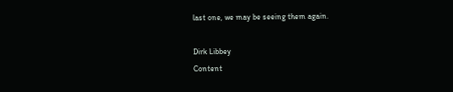last one, we may be seeing them again.

Dirk Libbey
Content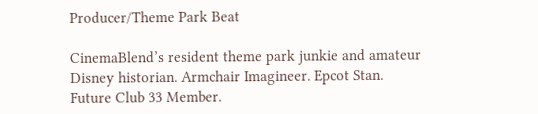Producer/Theme Park Beat

CinemaBlend’s resident theme park junkie and amateur Disney historian. Armchair Imagineer. Epcot Stan. Future Club 33 Member.